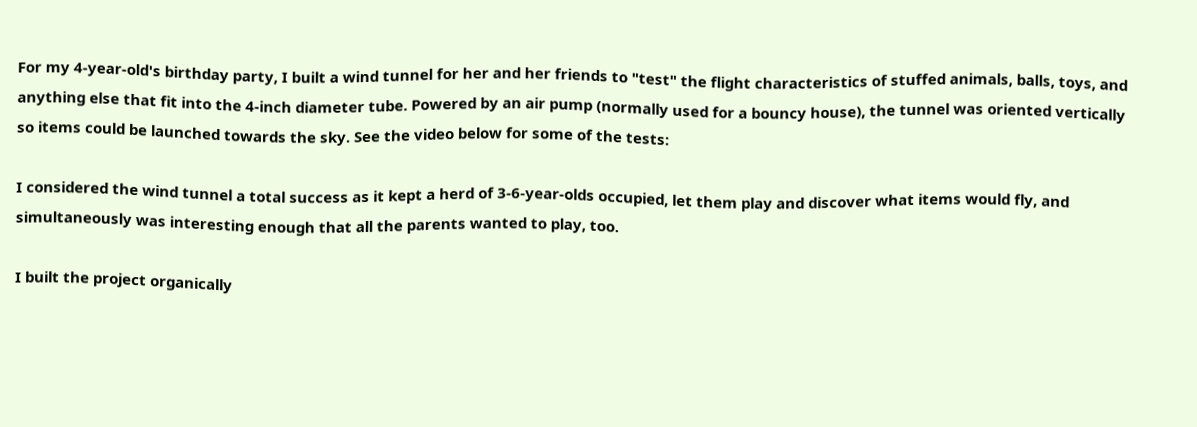For my 4-year-old's birthday party, I built a wind tunnel for her and her friends to "test" the flight characteristics of stuffed animals, balls, toys, and anything else that fit into the 4-inch diameter tube. Powered by an air pump (normally used for a bouncy house), the tunnel was oriented vertically so items could be launched towards the sky. See the video below for some of the tests:

I considered the wind tunnel a total success as it kept a herd of 3-6-year-olds occupied, let them play and discover what items would fly, and simultaneously was interesting enough that all the parents wanted to play, too.

I built the project organically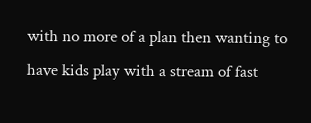with no more of a plan then wanting to have kids play with a stream of fast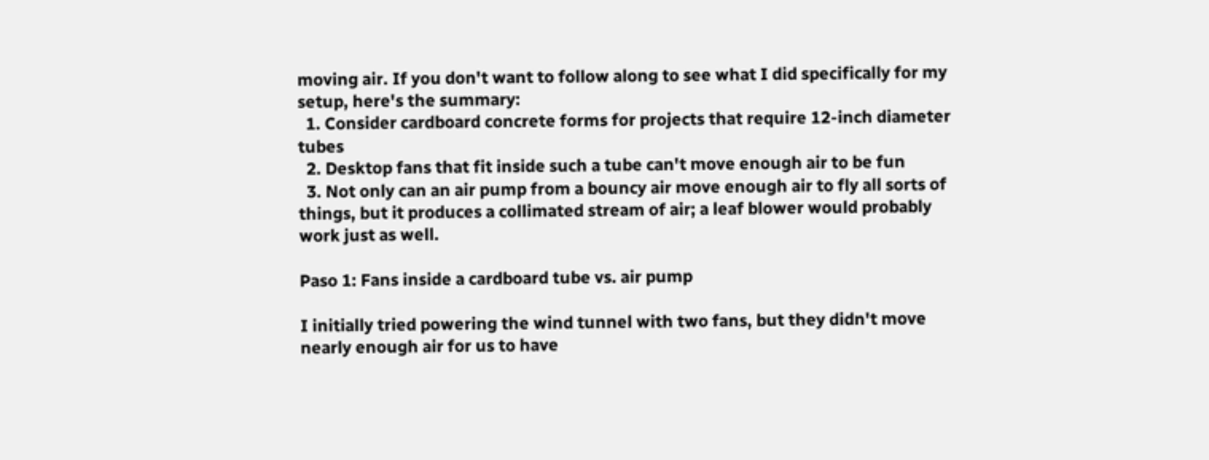moving air. If you don't want to follow along to see what I did specifically for my setup, here's the summary:
  1. Consider cardboard concrete forms for projects that require 12-inch diameter tubes
  2. Desktop fans that fit inside such a tube can't move enough air to be fun
  3. Not only can an air pump from a bouncy air move enough air to fly all sorts of things, but it produces a collimated stream of air; a leaf blower would probably work just as well.

Paso 1: Fans inside a cardboard tube vs. air pump

I initially tried powering the wind tunnel with two fans, but they didn't move nearly enough air for us to have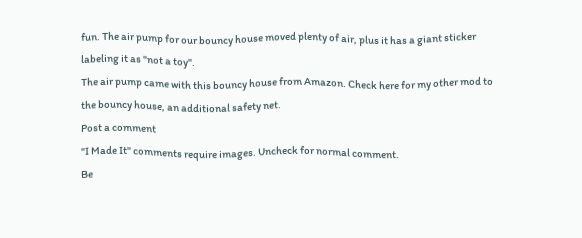fun. The air pump for our bouncy house moved plenty of air, plus it has a giant sticker labeling it as "not a toy".
The air pump came with this bouncy house from Amazon. Check here for my other mod to the bouncy house, an additional safety net.
Post a comment
"I Made It" comments require images. Uncheck for normal comment.
Be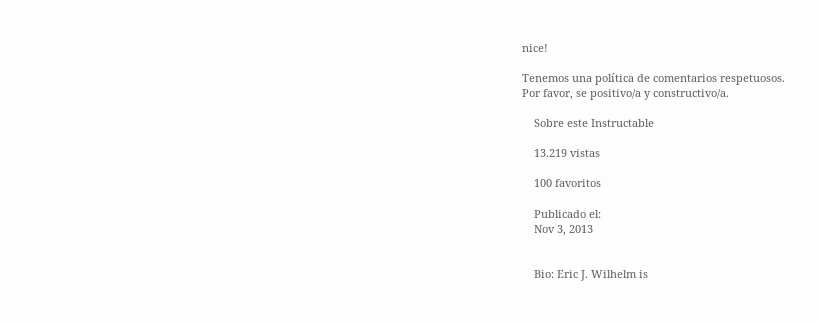nice!

Tenemos una política de comentarios respetuosos.
Por favor, se positivo/a y constructivo/a.

    Sobre este Instructable

    13.219 vistas

    100 favoritos

    Publicado el:
    Nov 3, 2013


    Bio: Eric J. Wilhelm is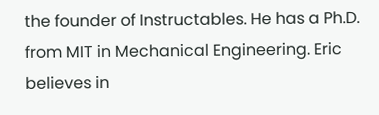the founder of Instructables. He has a Ph.D. from MIT in Mechanical Engineering. Eric believes in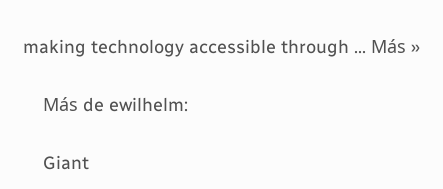making technology accessible through ... Más »

    Más de ewilhelm:

    Giant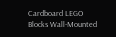Cardboard LEGO Blocks Wall-Mounted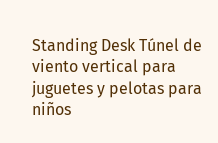Standing Desk Túnel de viento vertical para juguetes y pelotas para niños